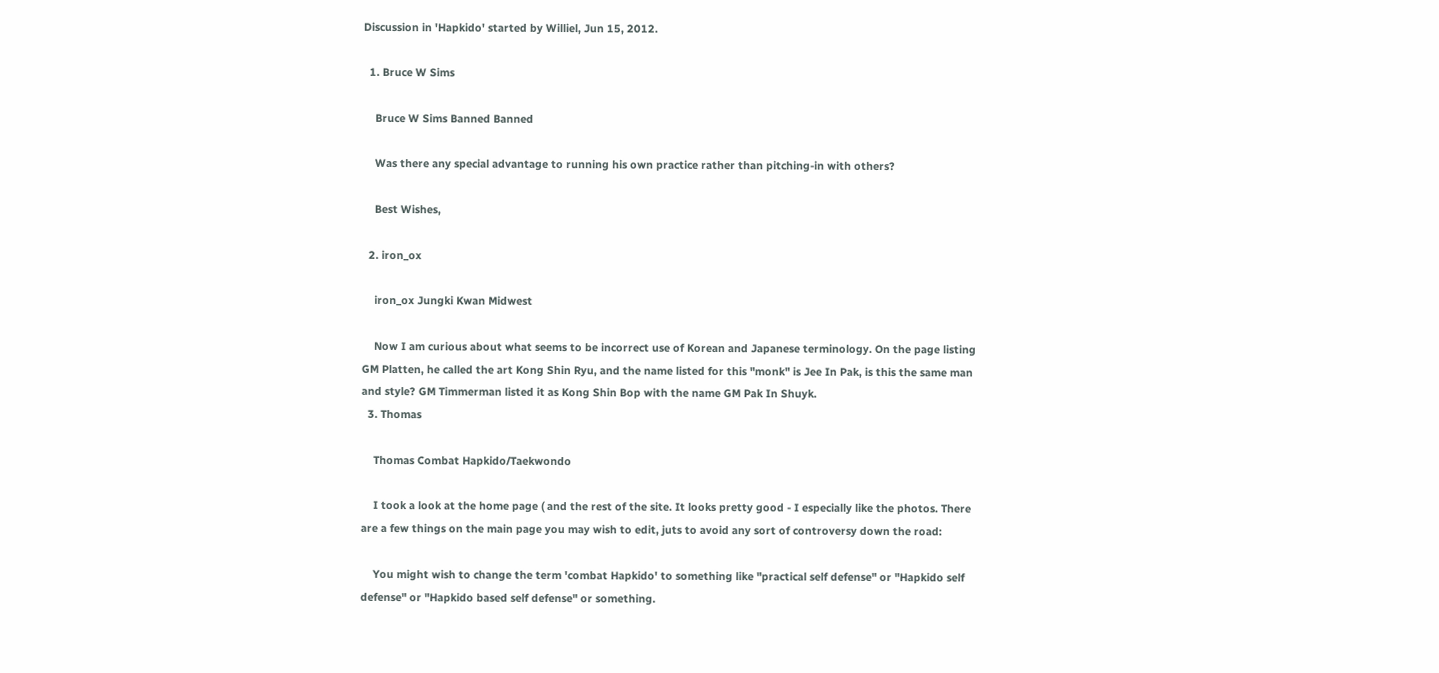Discussion in 'Hapkido' started by Williel, Jun 15, 2012.

  1. Bruce W Sims

    Bruce W Sims Banned Banned

    Was there any special advantage to running his own practice rather than pitching-in with others?

    Best Wishes,

  2. iron_ox

    iron_ox Jungki Kwan Midwest

    Now I am curious about what seems to be incorrect use of Korean and Japanese terminology. On the page listing GM Platten, he called the art Kong Shin Ryu, and the name listed for this "monk" is Jee In Pak, is this the same man and style? GM Timmerman listed it as Kong Shin Bop with the name GM Pak In Shuyk.
  3. Thomas

    Thomas Combat Hapkido/Taekwondo

    I took a look at the home page ( and the rest of the site. It looks pretty good - I especially like the photos. There are a few things on the main page you may wish to edit, juts to avoid any sort of controversy down the road:

    You might wish to change the term 'combat Hapkido' to something like "practical self defense" or "Hapkido self defense" or "Hapkido based self defense" or something.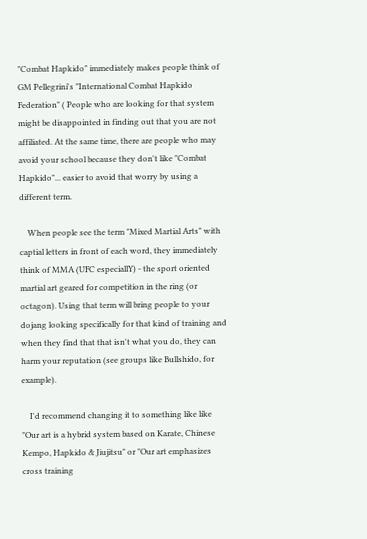"Combat Hapkido" immediately makes people think of GM Pellegrini's "International Combat Hapkido Federation" ( People who are looking for that system might be disappointed in finding out that you are not affiliated. At the same time, there are people who may avoid your school because they don't like "Combat Hapkido"... easier to avoid that worry by using a different term.

    When people see the term "Mixed Martial Arts" with captial letters in front of each word, they immediately think of MMA (UFC especiallY) - the sport oriented martial art geared for competition in the ring (or octagon). Using that term will bring people to your dojang looking specifically for that kind of training and when they find that that isn't what you do, they can harm your reputation (see groups like Bullshido, for example).

    I'd recommend changing it to something like like "Our art is a hybrid system based on Karate, Chinese Kempo, Hapkido & Jiujitsu" or "Our art emphasizes cross training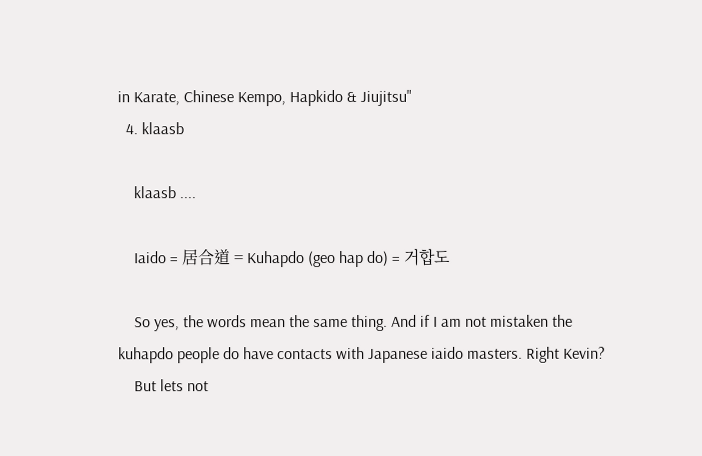in Karate, Chinese Kempo, Hapkido & Jiujitsu"
  4. klaasb

    klaasb ....

    Iaido = 居合道 = Kuhapdo (geo hap do) = 거합도

    So yes, the words mean the same thing. And if I am not mistaken the kuhapdo people do have contacts with Japanese iaido masters. Right Kevin?
    But lets not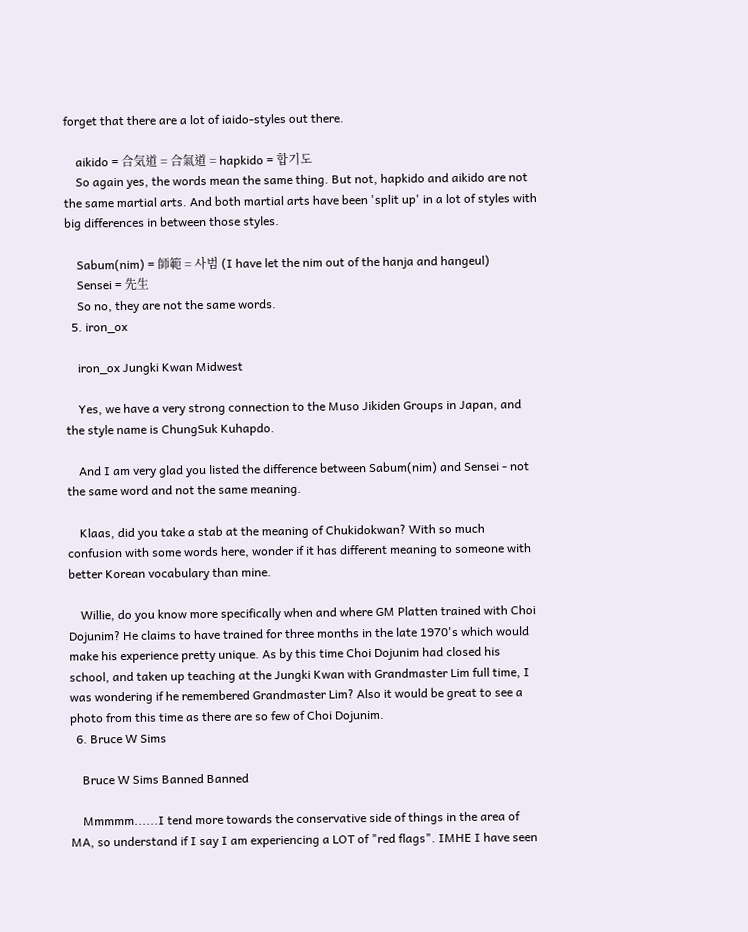forget that there are a lot of iaido-styles out there.

    aikido = 合気道 = 合氣道 = hapkido = 합기도
    So again yes, the words mean the same thing. But not, hapkido and aikido are not the same martial arts. And both martial arts have been 'split up' in a lot of styles with big differences in between those styles.

    Sabum(nim) = 師範 = 사범 (I have let the nim out of the hanja and hangeul)
    Sensei = 先生
    So no, they are not the same words.
  5. iron_ox

    iron_ox Jungki Kwan Midwest

    Yes, we have a very strong connection to the Muso Jikiden Groups in Japan, and the style name is ChungSuk Kuhapdo.

    And I am very glad you listed the difference between Sabum(nim) and Sensei - not the same word and not the same meaning.

    Klaas, did you take a stab at the meaning of Chukidokwan? With so much confusion with some words here, wonder if it has different meaning to someone with better Korean vocabulary than mine.

    Willie, do you know more specifically when and where GM Platten trained with Choi Dojunim? He claims to have trained for three months in the late 1970's which would make his experience pretty unique. As by this time Choi Dojunim had closed his school, and taken up teaching at the Jungki Kwan with Grandmaster Lim full time, I was wondering if he remembered Grandmaster Lim? Also it would be great to see a photo from this time as there are so few of Choi Dojunim.
  6. Bruce W Sims

    Bruce W Sims Banned Banned

    Mmmmm......I tend more towards the conservative side of things in the area of MA, so understand if I say I am experiencing a LOT of "red flags". IMHE I have seen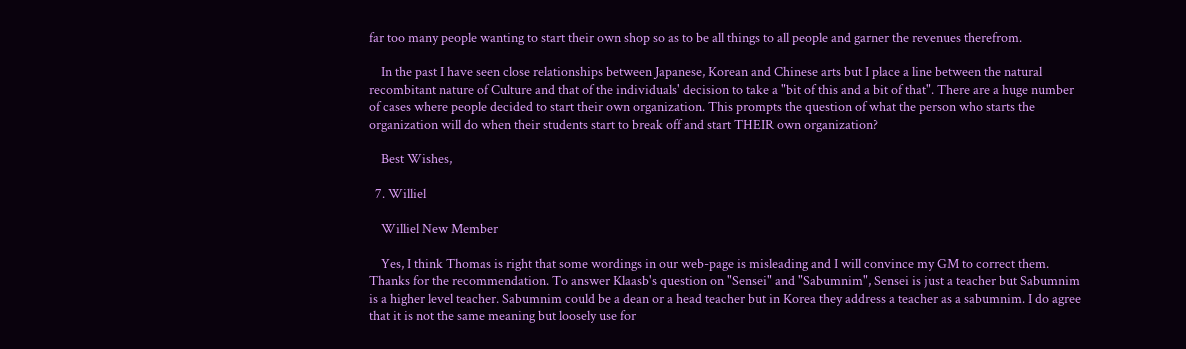far too many people wanting to start their own shop so as to be all things to all people and garner the revenues therefrom.

    In the past I have seen close relationships between Japanese, Korean and Chinese arts but I place a line between the natural recombitant nature of Culture and that of the individuals' decision to take a "bit of this and a bit of that". There are a huge number of cases where people decided to start their own organization. This prompts the question of what the person who starts the organization will do when their students start to break off and start THEIR own organization?

    Best Wishes,

  7. Williel

    Williel New Member

    Yes, I think Thomas is right that some wordings in our web-page is misleading and I will convince my GM to correct them. Thanks for the recommendation. To answer Klaasb's question on "Sensei" and "Sabumnim", Sensei is just a teacher but Sabumnim is a higher level teacher. Sabumnim could be a dean or a head teacher but in Korea they address a teacher as a sabumnim. I do agree that it is not the same meaning but loosely use for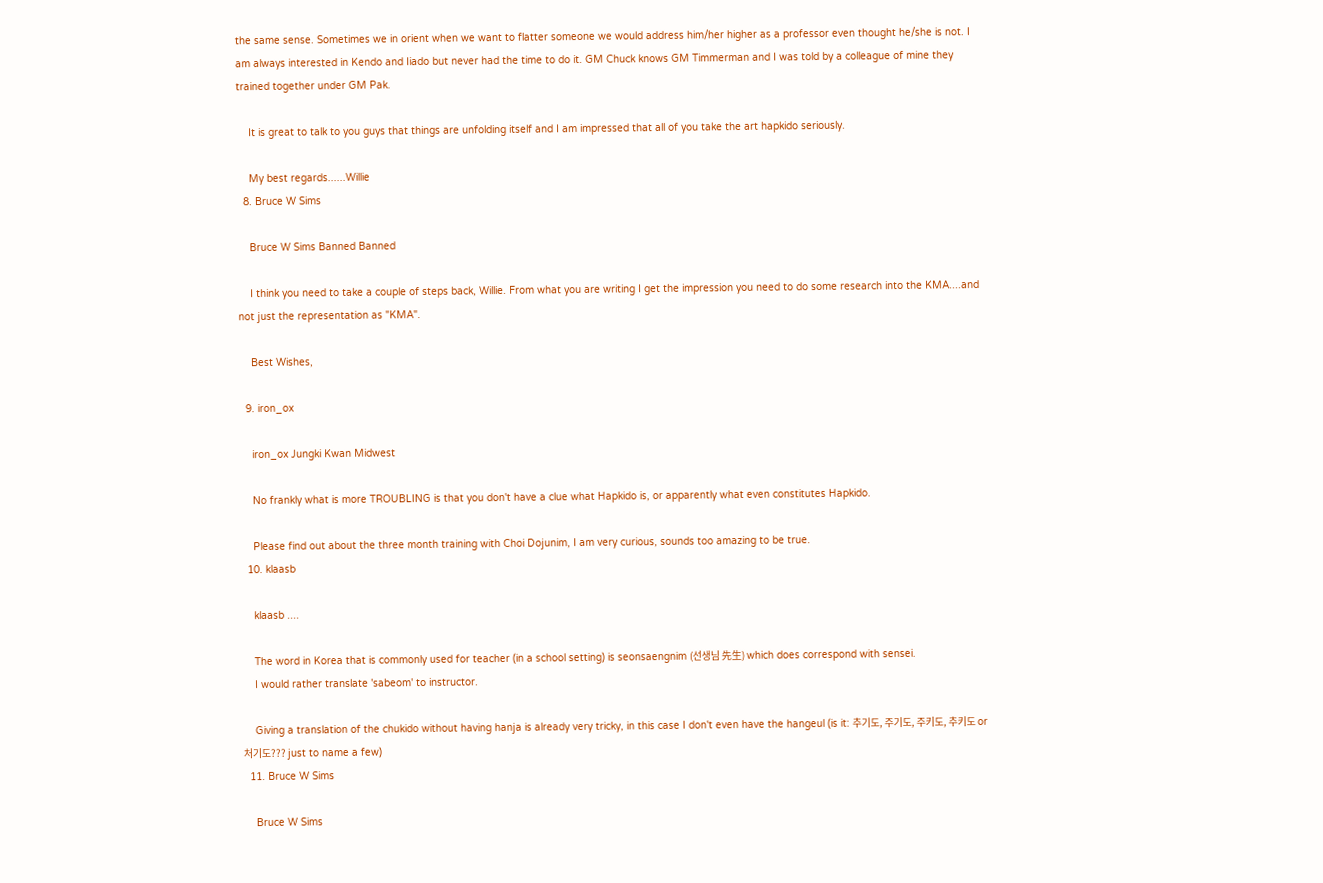the same sense. Sometimes we in orient when we want to flatter someone we would address him/her higher as a professor even thought he/she is not. I am always interested in Kendo and Iiado but never had the time to do it. GM Chuck knows GM Timmerman and I was told by a colleague of mine they trained together under GM Pak.

    It is great to talk to you guys that things are unfolding itself and I am impressed that all of you take the art hapkido seriously.

    My best regards......Willie
  8. Bruce W Sims

    Bruce W Sims Banned Banned

    I think you need to take a couple of steps back, Willie. From what you are writing I get the impression you need to do some research into the KMA....and not just the representation as "KMA".

    Best Wishes,

  9. iron_ox

    iron_ox Jungki Kwan Midwest

    No frankly what is more TROUBLING is that you don't have a clue what Hapkido is, or apparently what even constitutes Hapkido.

    Please find out about the three month training with Choi Dojunim, I am very curious, sounds too amazing to be true.
  10. klaasb

    klaasb ....

    The word in Korea that is commonly used for teacher (in a school setting) is seonsaengnim (선생님 先生) which does correspond with sensei.
    I would rather translate 'sabeom' to instructor.

    Giving a translation of the chukido without having hanja is already very tricky, in this case I don't even have the hangeul (is it: 추기도, 주기도, 주키도, 추키도 or 처기도??? just to name a few)
  11. Bruce W Sims

    Bruce W Sims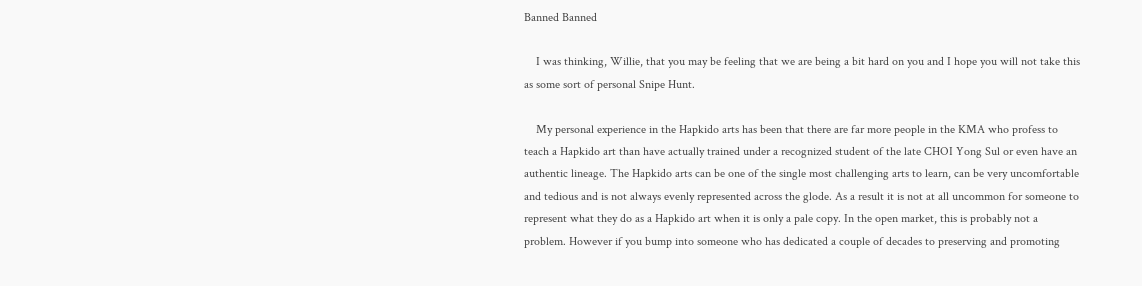Banned Banned

    I was thinking, Willie, that you may be feeling that we are being a bit hard on you and I hope you will not take this as some sort of personal Snipe Hunt.

    My personal experience in the Hapkido arts has been that there are far more people in the KMA who profess to teach a Hapkido art than have actually trained under a recognized student of the late CHOI Yong Sul or even have an authentic lineage. The Hapkido arts can be one of the single most challenging arts to learn, can be very uncomfortable and tedious and is not always evenly represented across the glode. As a result it is not at all uncommon for someone to represent what they do as a Hapkido art when it is only a pale copy. In the open market, this is probably not a problem. However if you bump into someone who has dedicated a couple of decades to preserving and promoting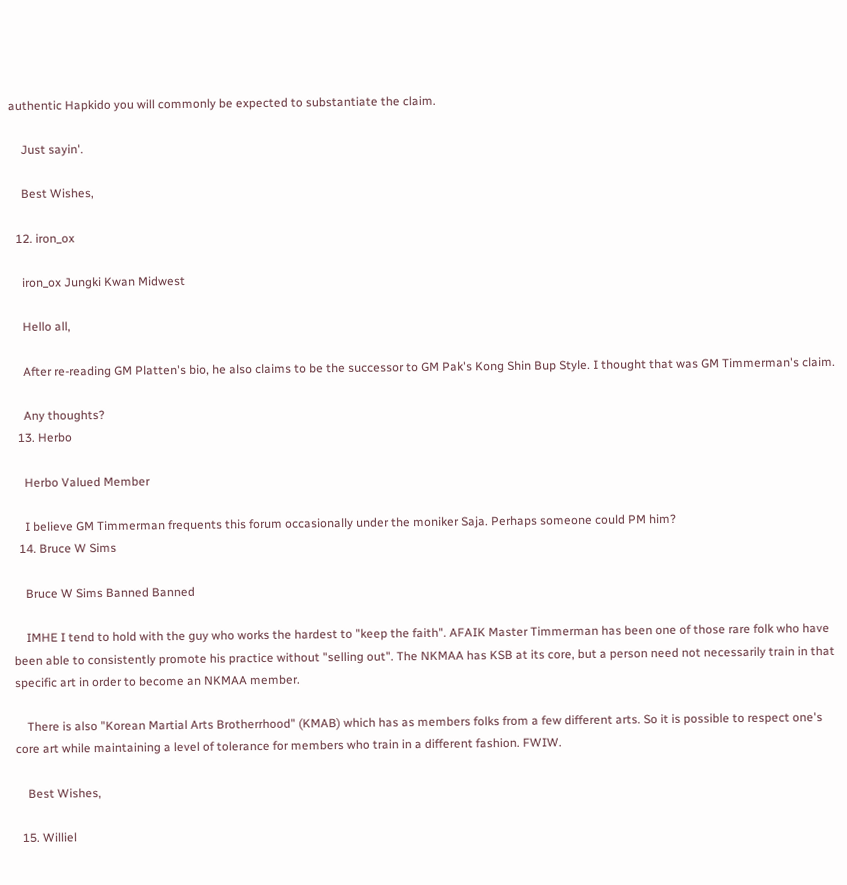authentic Hapkido you will commonly be expected to substantiate the claim.

    Just sayin'.

    Best Wishes,

  12. iron_ox

    iron_ox Jungki Kwan Midwest

    Hello all,

    After re-reading GM Platten's bio, he also claims to be the successor to GM Pak's Kong Shin Bup Style. I thought that was GM Timmerman's claim.

    Any thoughts?
  13. Herbo

    Herbo Valued Member

    I believe GM Timmerman frequents this forum occasionally under the moniker Saja. Perhaps someone could PM him?
  14. Bruce W Sims

    Bruce W Sims Banned Banned

    IMHE I tend to hold with the guy who works the hardest to "keep the faith". AFAIK Master Timmerman has been one of those rare folk who have been able to consistently promote his practice without "selling out". The NKMAA has KSB at its core, but a person need not necessarily train in that specific art in order to become an NKMAA member.

    There is also "Korean Martial Arts Brotherrhood" (KMAB) which has as members folks from a few different arts. So it is possible to respect one's core art while maintaining a level of tolerance for members who train in a different fashion. FWIW.

    Best Wishes,

  15. Williel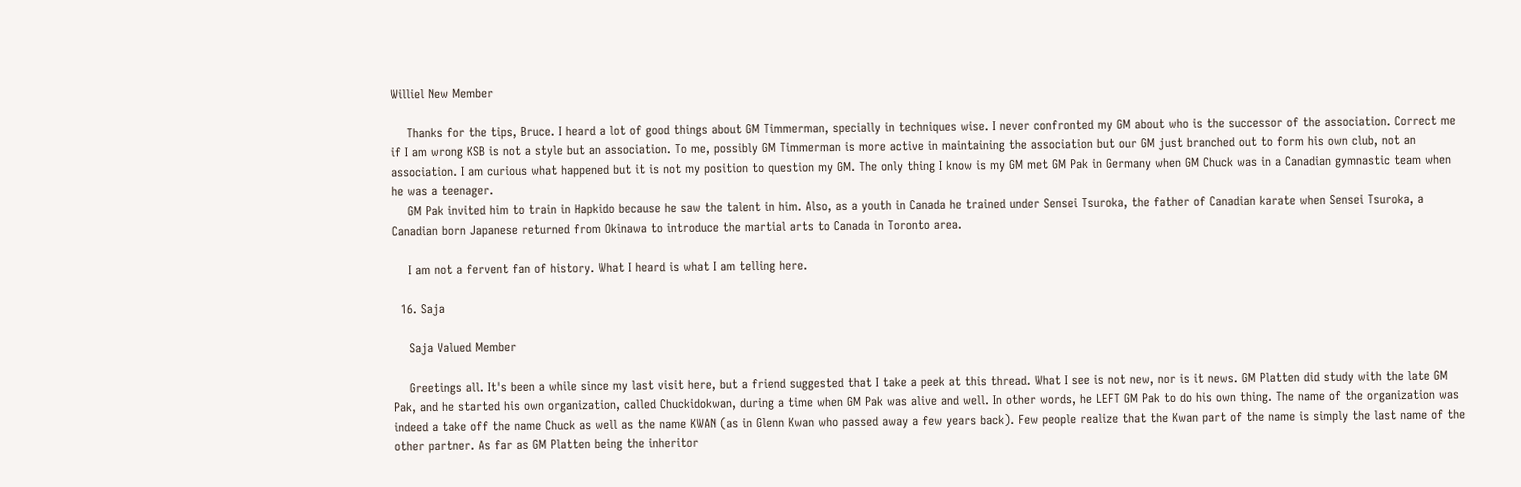Williel New Member

    Thanks for the tips, Bruce. I heard a lot of good things about GM Timmerman, specially in techniques wise. I never confronted my GM about who is the successor of the association. Correct me if I am wrong KSB is not a style but an association. To me, possibly GM Timmerman is more active in maintaining the association but our GM just branched out to form his own club, not an association. I am curious what happened but it is not my position to question my GM. The only thing I know is my GM met GM Pak in Germany when GM Chuck was in a Canadian gymnastic team when he was a teenager.
    GM Pak invited him to train in Hapkido because he saw the talent in him. Also, as a youth in Canada he trained under Sensei Tsuroka, the father of Canadian karate when Sensei Tsuroka, a Canadian born Japanese returned from Okinawa to introduce the martial arts to Canada in Toronto area.

    I am not a fervent fan of history. What I heard is what I am telling here.

  16. Saja

    Saja Valued Member

    Greetings all. It's been a while since my last visit here, but a friend suggested that I take a peek at this thread. What I see is not new, nor is it news. GM Platten did study with the late GM Pak, and he started his own organization, called Chuckidokwan, during a time when GM Pak was alive and well. In other words, he LEFT GM Pak to do his own thing. The name of the organization was indeed a take off the name Chuck as well as the name KWAN (as in Glenn Kwan who passed away a few years back). Few people realize that the Kwan part of the name is simply the last name of the other partner. As far as GM Platten being the inheritor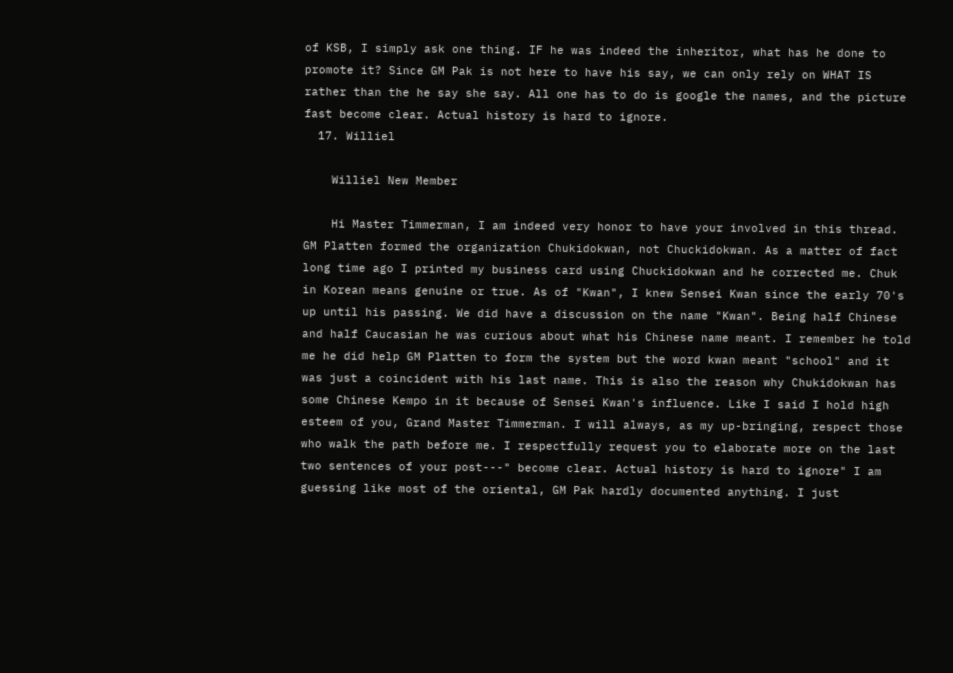of KSB, I simply ask one thing. IF he was indeed the inheritor, what has he done to promote it? Since GM Pak is not here to have his say, we can only rely on WHAT IS rather than the he say she say. All one has to do is google the names, and the picture fast become clear. Actual history is hard to ignore.
  17. Williel

    Williel New Member

    Hi Master Timmerman, I am indeed very honor to have your involved in this thread. GM Platten formed the organization Chukidokwan, not Chuckidokwan. As a matter of fact long time ago I printed my business card using Chuckidokwan and he corrected me. Chuk in Korean means genuine or true. As of "Kwan", I knew Sensei Kwan since the early 70's up until his passing. We did have a discussion on the name "Kwan". Being half Chinese and half Caucasian he was curious about what his Chinese name meant. I remember he told me he did help GM Platten to form the system but the word kwan meant "school" and it was just a coincident with his last name. This is also the reason why Chukidokwan has some Chinese Kempo in it because of Sensei Kwan's influence. Like I said I hold high esteem of you, Grand Master Timmerman. I will always, as my up-bringing, respect those who walk the path before me. I respectfully request you to elaborate more on the last two sentences of your post---" become clear. Actual history is hard to ignore" I am guessing like most of the oriental, GM Pak hardly documented anything. I just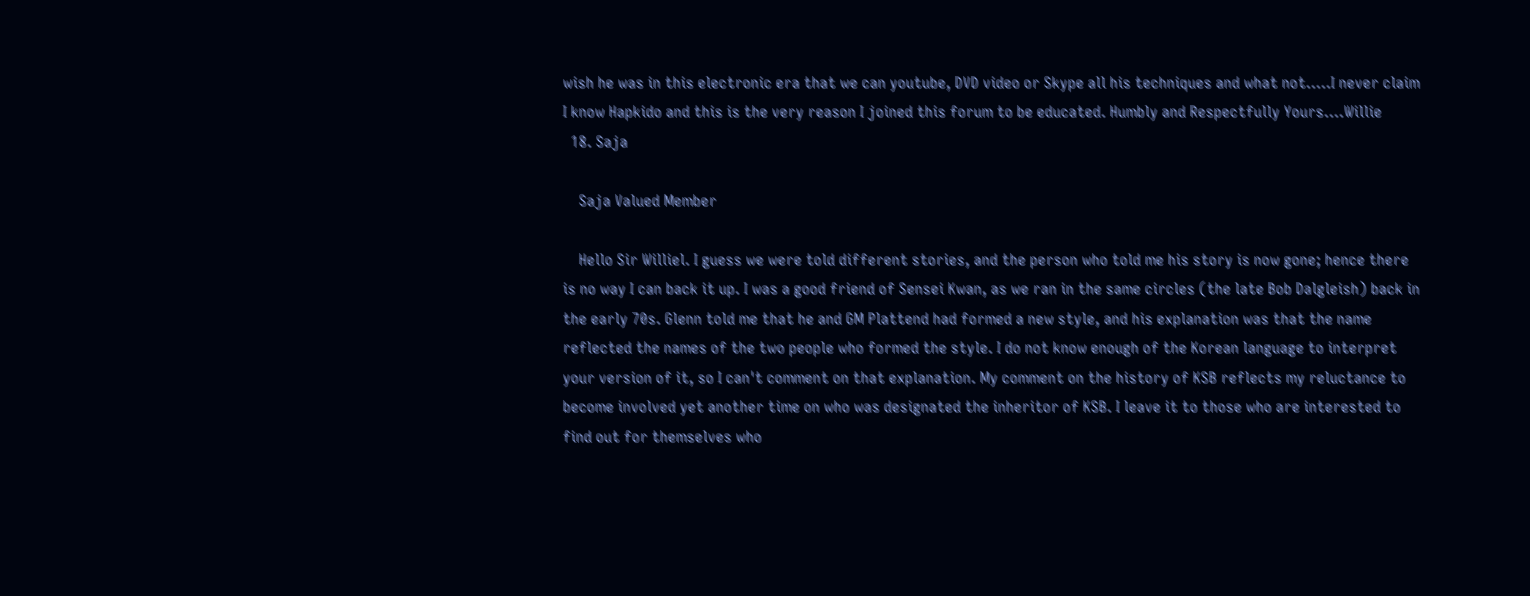wish he was in this electronic era that we can youtube, DVD video or Skype all his techniques and what not.....I never claim I know Hapkido and this is the very reason I joined this forum to be educated. Humbly and Respectfully Yours....Willie
  18. Saja

    Saja Valued Member

    Hello Sir Williel. I guess we were told different stories, and the person who told me his story is now gone; hence there is no way I can back it up. I was a good friend of Sensei Kwan, as we ran in the same circles (the late Bob Dalgleish) back in the early 70s. Glenn told me that he and GM Plattend had formed a new style, and his explanation was that the name reflected the names of the two people who formed the style. I do not know enough of the Korean language to interpret your version of it, so I can't comment on that explanation. My comment on the history of KSB reflects my reluctance to become involved yet another time on who was designated the inheritor of KSB. I leave it to those who are interested to find out for themselves who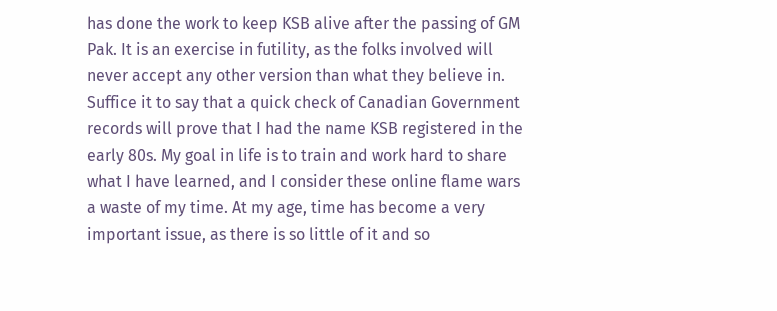has done the work to keep KSB alive after the passing of GM Pak. It is an exercise in futility, as the folks involved will never accept any other version than what they believe in. Suffice it to say that a quick check of Canadian Government records will prove that I had the name KSB registered in the early 80s. My goal in life is to train and work hard to share what I have learned, and I consider these online flame wars a waste of my time. At my age, time has become a very important issue, as there is so little of it and so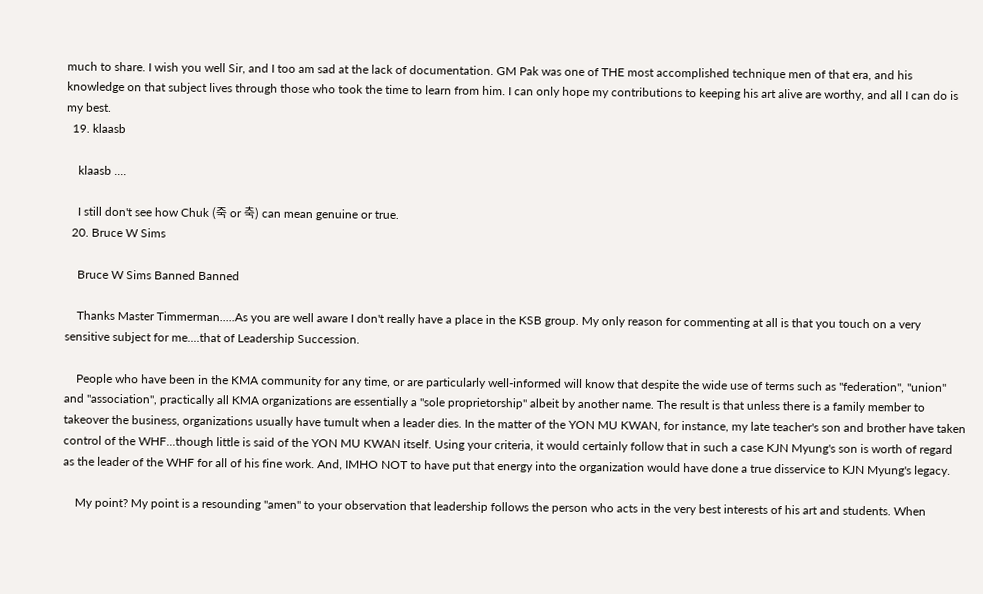much to share. I wish you well Sir, and I too am sad at the lack of documentation. GM Pak was one of THE most accomplished technique men of that era, and his knowledge on that subject lives through those who took the time to learn from him. I can only hope my contributions to keeping his art alive are worthy, and all I can do is my best.
  19. klaasb

    klaasb ....

    I still don't see how Chuk (죽 or 축) can mean genuine or true.
  20. Bruce W Sims

    Bruce W Sims Banned Banned

    Thanks Master Timmerman.....As you are well aware I don't really have a place in the KSB group. My only reason for commenting at all is that you touch on a very sensitive subject for me....that of Leadership Succession.

    People who have been in the KMA community for any time, or are particularly well-informed will know that despite the wide use of terms such as "federation", "union" and "association", practically all KMA organizations are essentially a "sole proprietorship" albeit by another name. The result is that unless there is a family member to takeover the business, organizations usually have tumult when a leader dies. In the matter of the YON MU KWAN, for instance, my late teacher's son and brother have taken control of the WHF...though little is said of the YON MU KWAN itself. Using your criteria, it would certainly follow that in such a case KJN Myung's son is worth of regard as the leader of the WHF for all of his fine work. And, IMHO NOT to have put that energy into the organization would have done a true disservice to KJN Myung's legacy.

    My point? My point is a resounding "amen" to your observation that leadership follows the person who acts in the very best interests of his art and students. When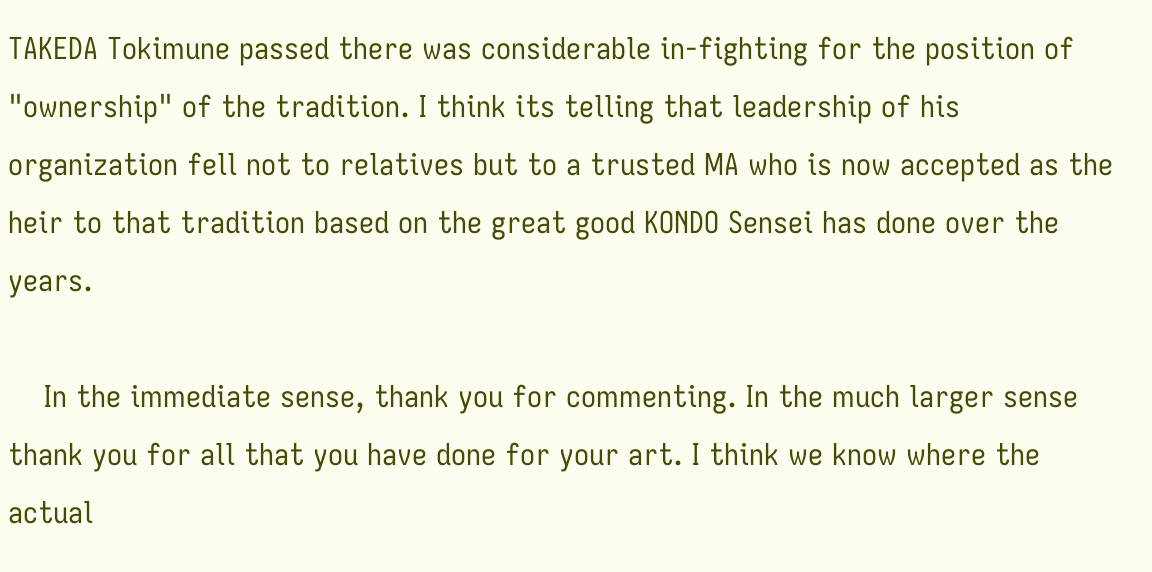TAKEDA Tokimune passed there was considerable in-fighting for the position of "ownership" of the tradition. I think its telling that leadership of his organization fell not to relatives but to a trusted MA who is now accepted as the heir to that tradition based on the great good KONDO Sensei has done over the years.

    In the immediate sense, thank you for commenting. In the much larger sense thank you for all that you have done for your art. I think we know where the actual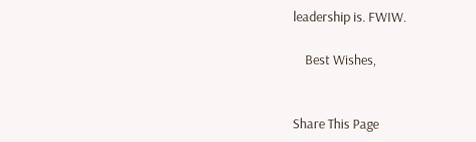leadership is. FWIW.

    Best Wishes,


Share This Page